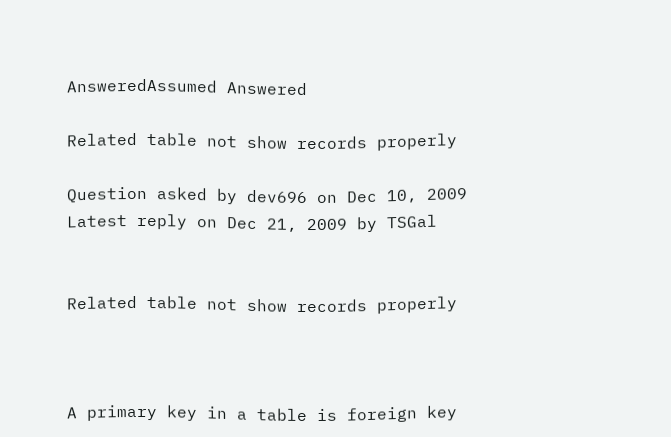AnsweredAssumed Answered

Related table not show records properly

Question asked by dev696 on Dec 10, 2009
Latest reply on Dec 21, 2009 by TSGal


Related table not show records properly



A primary key in a table is foreign key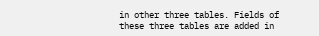in other three tables. Fields of these three tables are added in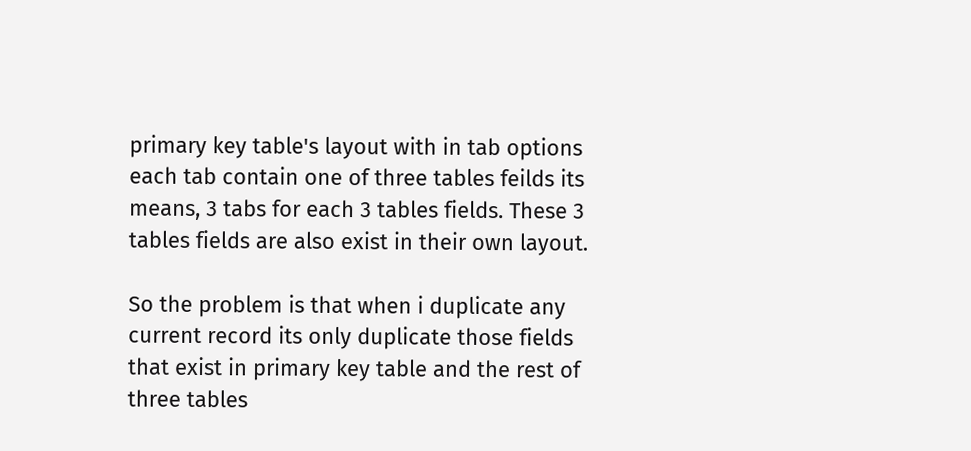primary key table's layout with in tab options each tab contain one of three tables feilds its means, 3 tabs for each 3 tables fields. These 3 tables fields are also exist in their own layout.

So the problem is that when i duplicate any current record its only duplicate those fields that exist in primary key table and the rest of three tables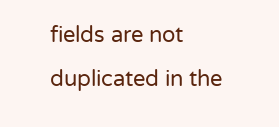fields are not duplicated in the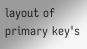layout of primary key's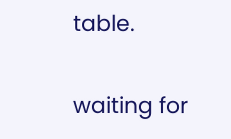table.


waiting for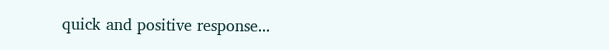quick and positive response...